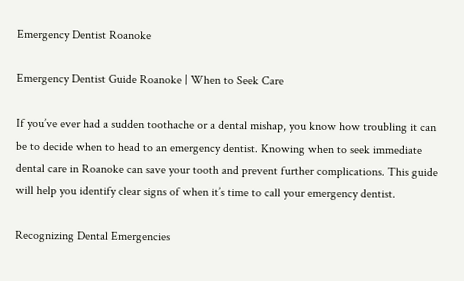Emergency Dentist Roanoke

Emergency Dentist Guide Roanoke | When to Seek Care

If you’ve ever had a sudden toothache or a dental mishap, you know how troubling it can be to decide when to head to an emergency dentist. Knowing when to seek immediate dental care in Roanoke can save your tooth and prevent further complications. This guide will help you identify clear signs of when it’s time to call your emergency dentist.

Recognizing Dental Emergencies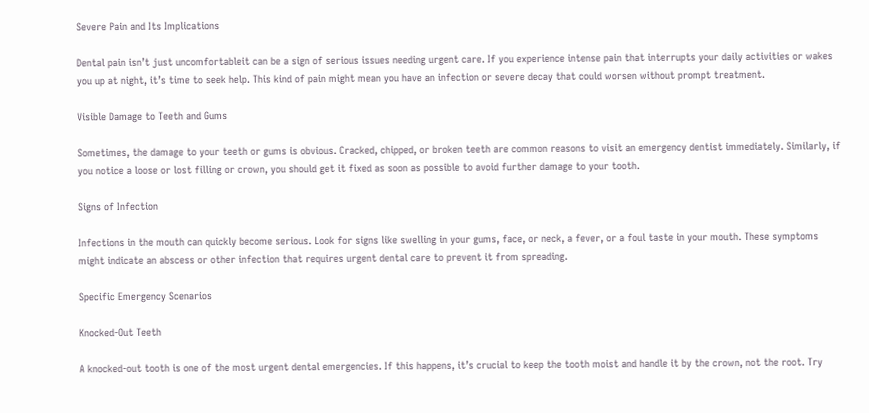Severe Pain and Its Implications

Dental pain isn’t just uncomfortableit can be a sign of serious issues needing urgent care. If you experience intense pain that interrupts your daily activities or wakes you up at night, it’s time to seek help. This kind of pain might mean you have an infection or severe decay that could worsen without prompt treatment.

Visible Damage to Teeth and Gums

Sometimes, the damage to your teeth or gums is obvious. Cracked, chipped, or broken teeth are common reasons to visit an emergency dentist immediately. Similarly, if you notice a loose or lost filling or crown, you should get it fixed as soon as possible to avoid further damage to your tooth.

Signs of Infection

Infections in the mouth can quickly become serious. Look for signs like swelling in your gums, face, or neck, a fever, or a foul taste in your mouth. These symptoms might indicate an abscess or other infection that requires urgent dental care to prevent it from spreading.

Specific Emergency Scenarios

Knocked-Out Teeth

A knocked-out tooth is one of the most urgent dental emergencies. If this happens, it’s crucial to keep the tooth moist and handle it by the crown, not the root. Try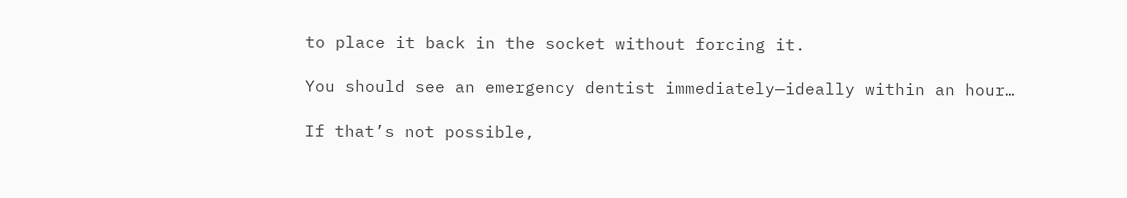to place it back in the socket without forcing it.

You should see an emergency dentist immediately—ideally within an hour…

If that’s not possible,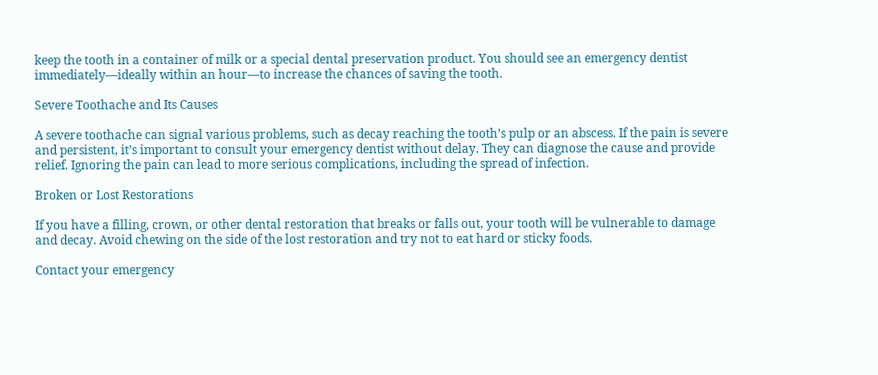keep the tooth in a container of milk or a special dental preservation product. You should see an emergency dentist immediately—ideally within an hour—to increase the chances of saving the tooth.

Severe Toothache and Its Causes

A severe toothache can signal various problems, such as decay reaching the tooth’s pulp or an abscess. If the pain is severe and persistent, it’s important to consult your emergency dentist without delay. They can diagnose the cause and provide relief. Ignoring the pain can lead to more serious complications, including the spread of infection.

Broken or Lost Restorations

If you have a filling, crown, or other dental restoration that breaks or falls out, your tooth will be vulnerable to damage and decay. Avoid chewing on the side of the lost restoration and try not to eat hard or sticky foods.

Contact your emergency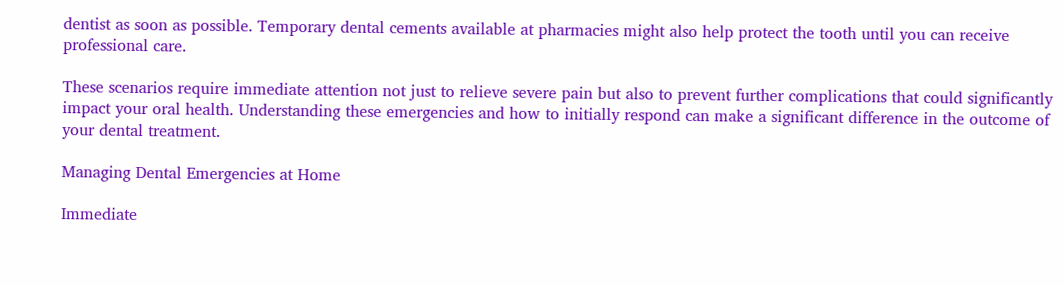dentist as soon as possible. Temporary dental cements available at pharmacies might also help protect the tooth until you can receive professional care.

These scenarios require immediate attention not just to relieve severe pain but also to prevent further complications that could significantly impact your oral health. Understanding these emergencies and how to initially respond can make a significant difference in the outcome of your dental treatment.

Managing Dental Emergencies at Home

Immediate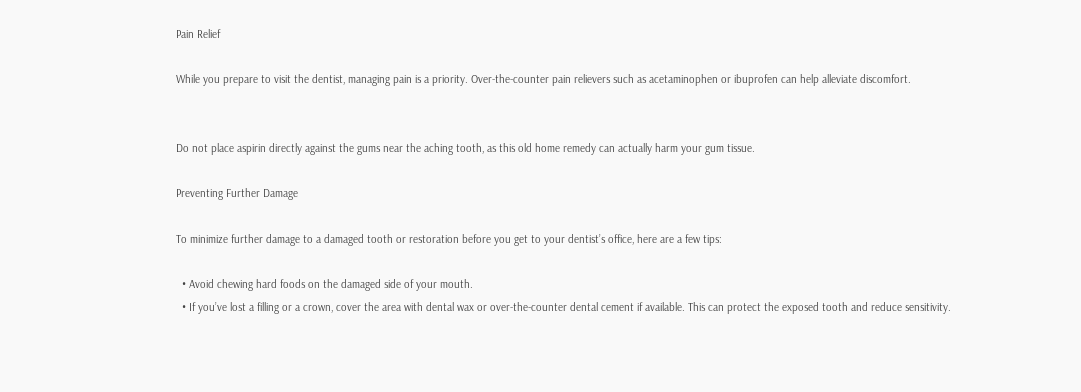Pain Relief

While you prepare to visit the dentist, managing pain is a priority. Over-the-counter pain relievers such as acetaminophen or ibuprofen can help alleviate discomfort.


Do not place aspirin directly against the gums near the aching tooth, as this old home remedy can actually harm your gum tissue.

Preventing Further Damage

To minimize further damage to a damaged tooth or restoration before you get to your dentist’s office, here are a few tips:

  • Avoid chewing hard foods on the damaged side of your mouth.
  • If you’ve lost a filling or a crown, cover the area with dental wax or over-the-counter dental cement if available. This can protect the exposed tooth and reduce sensitivity.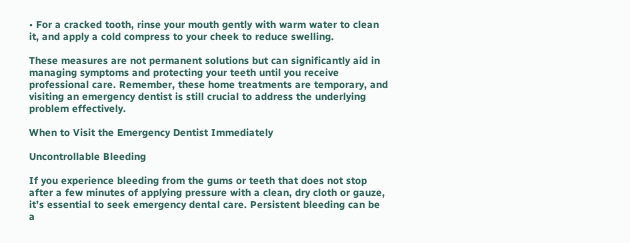• For a cracked tooth, rinse your mouth gently with warm water to clean it, and apply a cold compress to your cheek to reduce swelling.

These measures are not permanent solutions but can significantly aid in managing symptoms and protecting your teeth until you receive professional care. Remember, these home treatments are temporary, and visiting an emergency dentist is still crucial to address the underlying problem effectively.

When to Visit the Emergency Dentist Immediately

Uncontrollable Bleeding

If you experience bleeding from the gums or teeth that does not stop after a few minutes of applying pressure with a clean, dry cloth or gauze, it’s essential to seek emergency dental care. Persistent bleeding can be a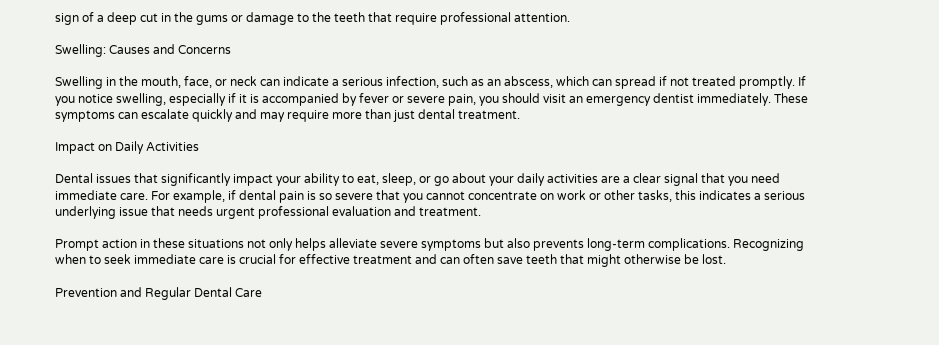sign of a deep cut in the gums or damage to the teeth that require professional attention.

Swelling: Causes and Concerns

Swelling in the mouth, face, or neck can indicate a serious infection, such as an abscess, which can spread if not treated promptly. If you notice swelling, especially if it is accompanied by fever or severe pain, you should visit an emergency dentist immediately. These symptoms can escalate quickly and may require more than just dental treatment.

Impact on Daily Activities

Dental issues that significantly impact your ability to eat, sleep, or go about your daily activities are a clear signal that you need immediate care. For example, if dental pain is so severe that you cannot concentrate on work or other tasks, this indicates a serious underlying issue that needs urgent professional evaluation and treatment.

Prompt action in these situations not only helps alleviate severe symptoms but also prevents long-term complications. Recognizing when to seek immediate care is crucial for effective treatment and can often save teeth that might otherwise be lost.

Prevention and Regular Dental Care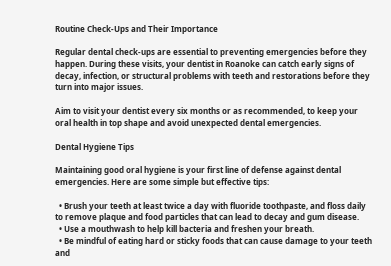Routine Check-Ups and Their Importance

Regular dental check-ups are essential to preventing emergencies before they happen. During these visits, your dentist in Roanoke can catch early signs of decay, infection, or structural problems with teeth and restorations before they turn into major issues.

Aim to visit your dentist every six months or as recommended, to keep your oral health in top shape and avoid unexpected dental emergencies.

Dental Hygiene Tips

Maintaining good oral hygiene is your first line of defense against dental emergencies. Here are some simple but effective tips:

  • Brush your teeth at least twice a day with fluoride toothpaste, and floss daily to remove plaque and food particles that can lead to decay and gum disease.
  • Use a mouthwash to help kill bacteria and freshen your breath.
  • Be mindful of eating hard or sticky foods that can cause damage to your teeth and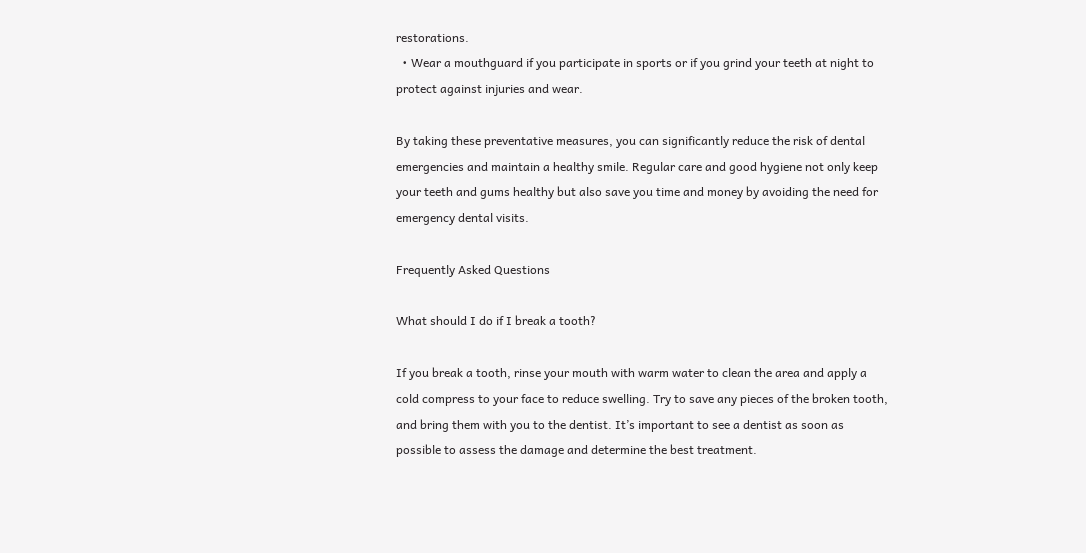restorations.
  • Wear a mouthguard if you participate in sports or if you grind your teeth at night to protect against injuries and wear.

By taking these preventative measures, you can significantly reduce the risk of dental emergencies and maintain a healthy smile. Regular care and good hygiene not only keep your teeth and gums healthy but also save you time and money by avoiding the need for emergency dental visits.

Frequently Asked Questions

What should I do if I break a tooth?

If you break a tooth, rinse your mouth with warm water to clean the area and apply a cold compress to your face to reduce swelling. Try to save any pieces of the broken tooth, and bring them with you to the dentist. It’s important to see a dentist as soon as possible to assess the damage and determine the best treatment.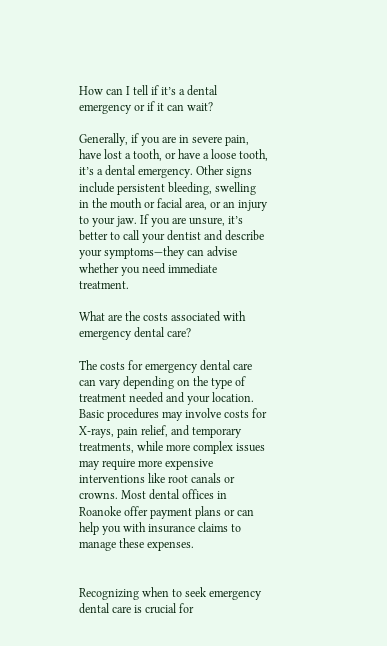How can I tell if it’s a dental emergency or if it can wait?

Generally, if you are in severe pain, have lost a tooth, or have a loose tooth, it’s a dental emergency. Other signs include persistent bleeding, swelling in the mouth or facial area, or an injury to your jaw. If you are unsure, it’s better to call your dentist and describe your symptoms—they can advise whether you need immediate treatment.

What are the costs associated with emergency dental care?

The costs for emergency dental care can vary depending on the type of treatment needed and your location. Basic procedures may involve costs for X-rays, pain relief, and temporary treatments, while more complex issues may require more expensive interventions like root canals or crowns. Most dental offices in Roanoke offer payment plans or can help you with insurance claims to manage these expenses.


Recognizing when to seek emergency dental care is crucial for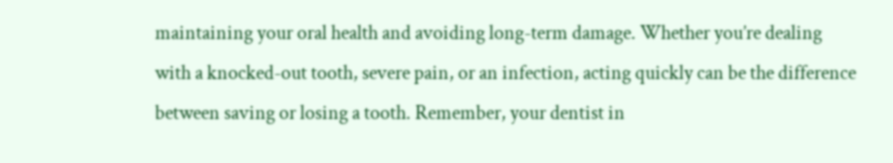maintaining your oral health and avoiding long-term damage. Whether you’re dealing with a knocked-out tooth, severe pain, or an infection, acting quickly can be the difference between saving or losing a tooth. Remember, your dentist in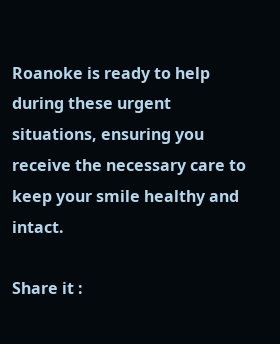Roanoke is ready to help during these urgent situations, ensuring you receive the necessary care to keep your smile healthy and intact.

Share it :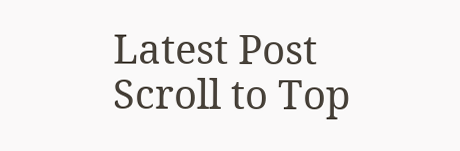Latest Post
Scroll to Top